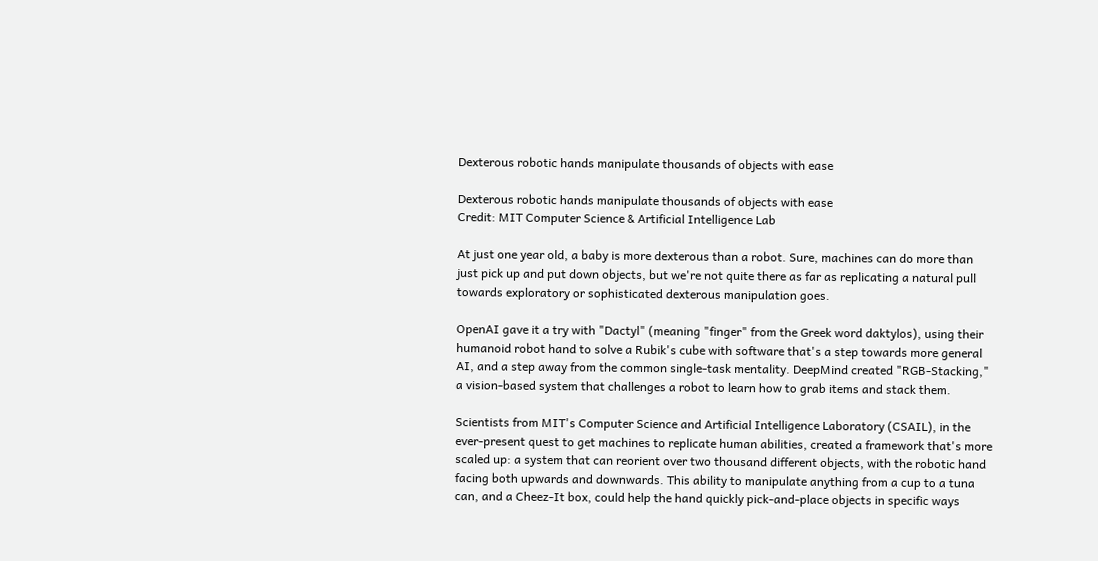Dexterous robotic hands manipulate thousands of objects with ease

Dexterous robotic hands manipulate thousands of objects with ease
Credit: MIT Computer Science & Artificial Intelligence Lab

At just one year old, a baby is more dexterous than a robot. Sure, machines can do more than just pick up and put down objects, but we're not quite there as far as replicating a natural pull towards exploratory or sophisticated dexterous manipulation goes.

OpenAI gave it a try with "Dactyl" (meaning "finger" from the Greek word daktylos), using their humanoid robot hand to solve a Rubik's cube with software that's a step towards more general AI, and a step away from the common single-task mentality. DeepMind created "RGB-Stacking," a vision-based system that challenges a robot to learn how to grab items and stack them.

Scientists from MIT's Computer Science and Artificial Intelligence Laboratory (CSAIL), in the ever-present quest to get machines to replicate human abilities, created a framework that's more scaled up: a system that can reorient over two thousand different objects, with the robotic hand facing both upwards and downwards. This ability to manipulate anything from a cup to a tuna can, and a Cheez-It box, could help the hand quickly pick-and-place objects in specific ways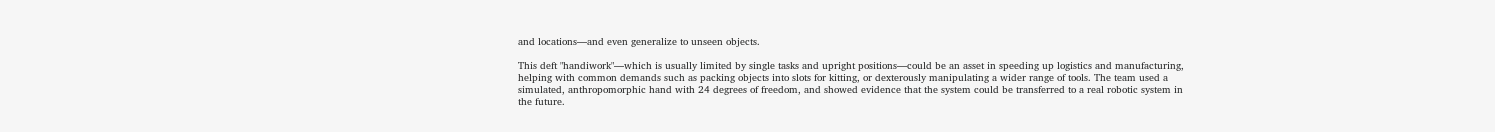and locations—and even generalize to unseen objects.

This deft "handiwork"—which is usually limited by single tasks and upright positions—could be an asset in speeding up logistics and manufacturing, helping with common demands such as packing objects into slots for kitting, or dexterously manipulating a wider range of tools. The team used a simulated, anthropomorphic hand with 24 degrees of freedom, and showed evidence that the system could be transferred to a real robotic system in the future.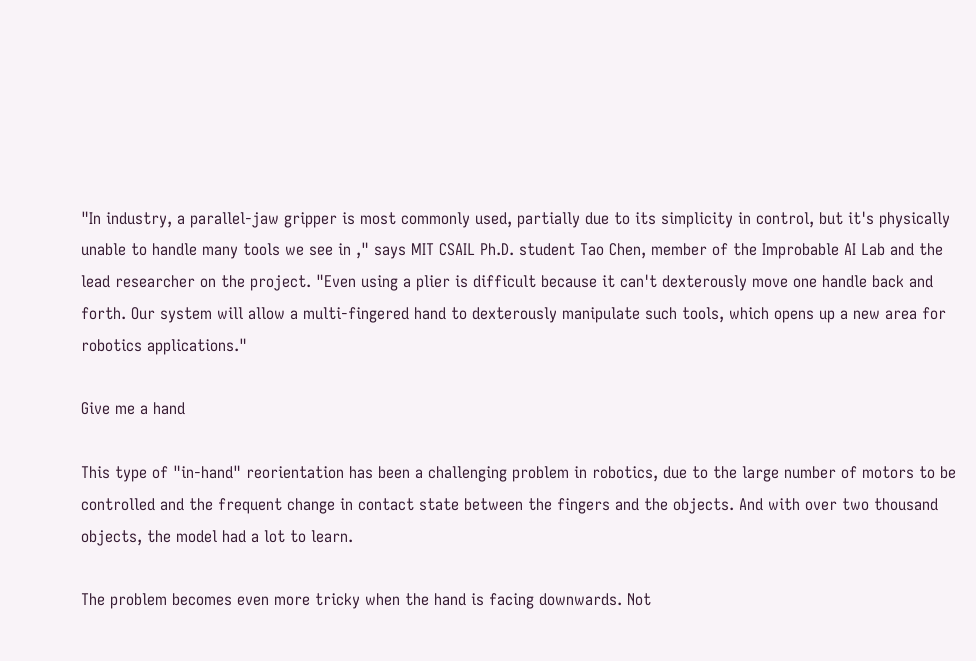"In industry, a parallel-jaw gripper is most commonly used, partially due to its simplicity in control, but it's physically unable to handle many tools we see in ," says MIT CSAIL Ph.D. student Tao Chen, member of the Improbable AI Lab and the lead researcher on the project. "Even using a plier is difficult because it can't dexterously move one handle back and forth. Our system will allow a multi-fingered hand to dexterously manipulate such tools, which opens up a new area for robotics applications."

Give me a hand

This type of "in-hand" reorientation has been a challenging problem in robotics, due to the large number of motors to be controlled and the frequent change in contact state between the fingers and the objects. And with over two thousand objects, the model had a lot to learn.

The problem becomes even more tricky when the hand is facing downwards. Not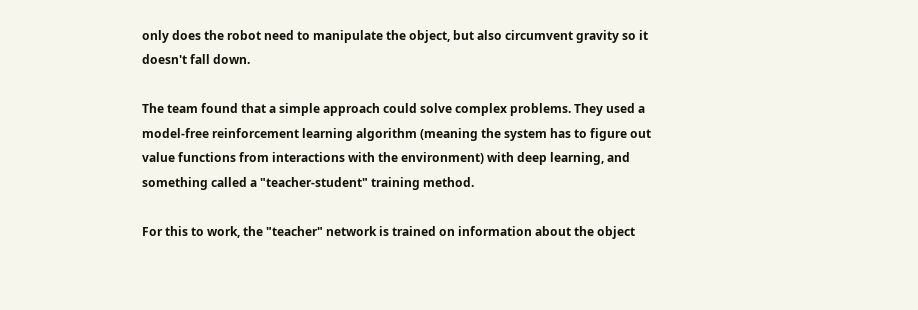only does the robot need to manipulate the object, but also circumvent gravity so it doesn't fall down.

The team found that a simple approach could solve complex problems. They used a model-free reinforcement learning algorithm (meaning the system has to figure out value functions from interactions with the environment) with deep learning, and something called a "teacher-student" training method.

For this to work, the "teacher" network is trained on information about the object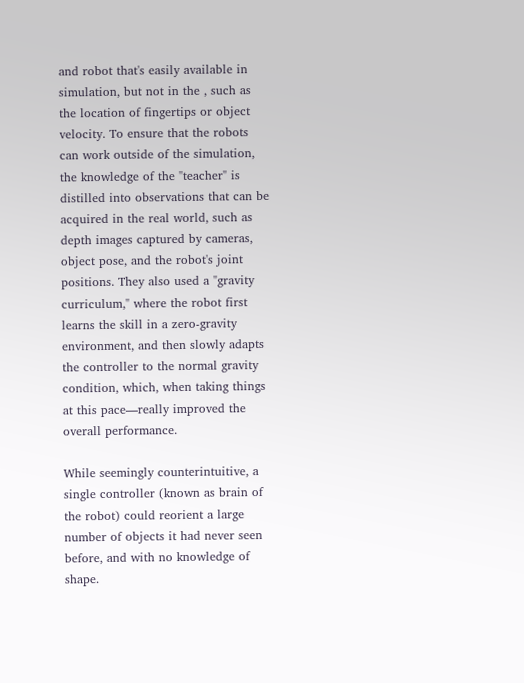and robot that's easily available in simulation, but not in the , such as the location of fingertips or object velocity. To ensure that the robots can work outside of the simulation, the knowledge of the "teacher" is distilled into observations that can be acquired in the real world, such as depth images captured by cameras, object pose, and the robot's joint positions. They also used a "gravity curriculum," where the robot first learns the skill in a zero-gravity environment, and then slowly adapts the controller to the normal gravity condition, which, when taking things at this pace—really improved the overall performance.

While seemingly counterintuitive, a single controller (known as brain of the robot) could reorient a large number of objects it had never seen before, and with no knowledge of shape.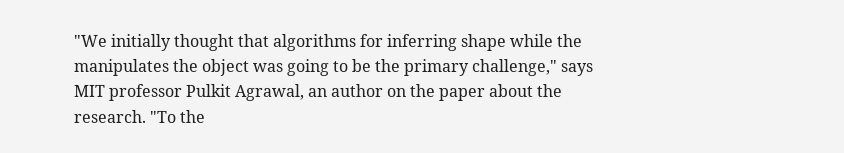"We initially thought that algorithms for inferring shape while the manipulates the object was going to be the primary challenge," says MIT professor Pulkit Agrawal, an author on the paper about the research. "To the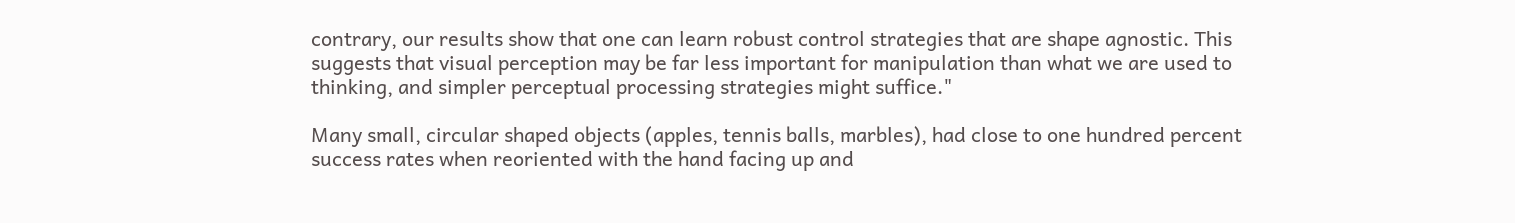contrary, our results show that one can learn robust control strategies that are shape agnostic. This suggests that visual perception may be far less important for manipulation than what we are used to thinking, and simpler perceptual processing strategies might suffice."

Many small, circular shaped objects (apples, tennis balls, marbles), had close to one hundred percent success rates when reoriented with the hand facing up and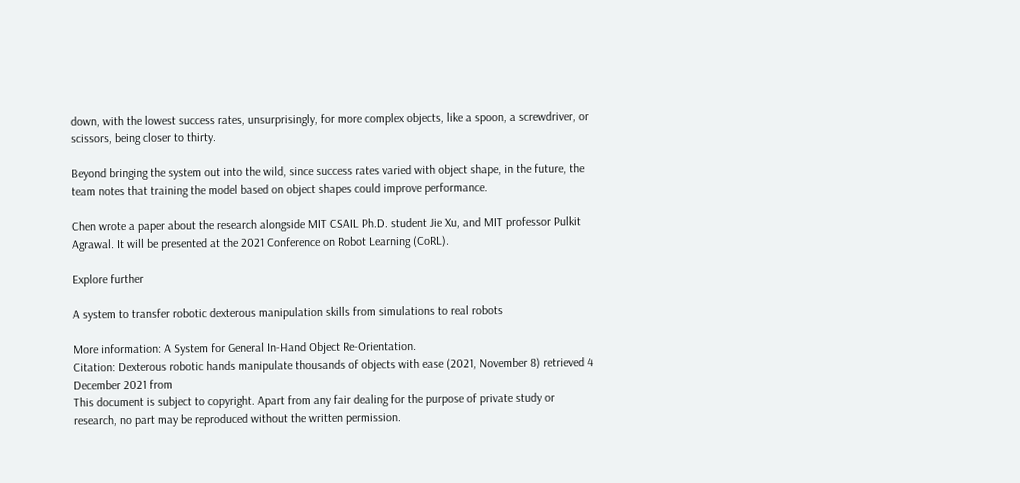down, with the lowest success rates, unsurprisingly, for more complex objects, like a spoon, a screwdriver, or scissors, being closer to thirty.

Beyond bringing the system out into the wild, since success rates varied with object shape, in the future, the team notes that training the model based on object shapes could improve performance.

Chen wrote a paper about the research alongside MIT CSAIL Ph.D. student Jie Xu, and MIT professor Pulkit Agrawal. It will be presented at the 2021 Conference on Robot Learning (CoRL).

Explore further

A system to transfer robotic dexterous manipulation skills from simulations to real robots

More information: A System for General In-Hand Object Re-Orientation.
Citation: Dexterous robotic hands manipulate thousands of objects with ease (2021, November 8) retrieved 4 December 2021 from
This document is subject to copyright. Apart from any fair dealing for the purpose of private study or research, no part may be reproduced without the written permission.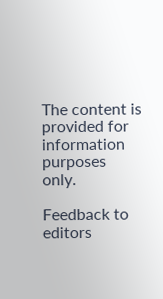The content is provided for information purposes only.

Feedback to editors